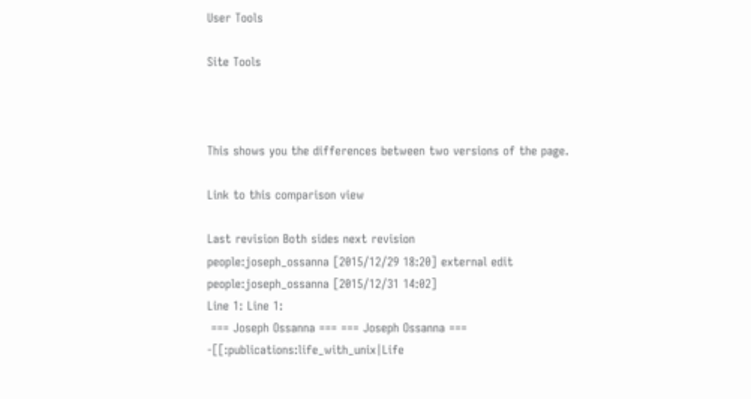User Tools

Site Tools



This shows you the differences between two versions of the page.

Link to this comparison view

Last revision Both sides next revision
people:joseph_ossanna [2015/12/29 18:20] external edit
people:joseph_ossanna [2015/12/31 14:02]
Line 1: Line 1:
 === Joseph Ossanna === === Joseph Ossanna ===
-[[:publications:life_with_unix|Life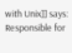with Unix]] says:  Responsible for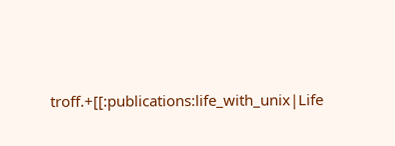troff.+[[:publications:life_with_unix|Life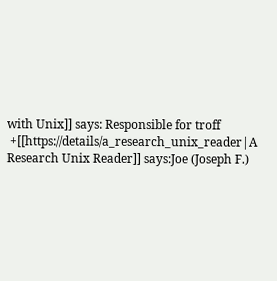with Unix]] says: Responsible for troff
 +[[https://details/a_research_unix_reader|A Research Unix Reader]] says:Joe (Joseph F.)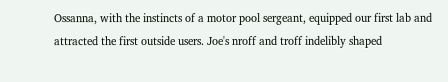Ossanna, with the instincts of a motor pool sergeant, equipped our first lab and attracted the first outside users. Joe's nroff and troff indelibly shaped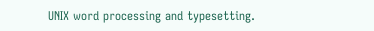UNIX word processing and typesetting.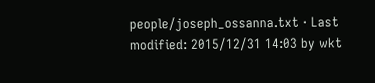people/joseph_ossanna.txt · Last modified: 2015/12/31 14:03 by wkt